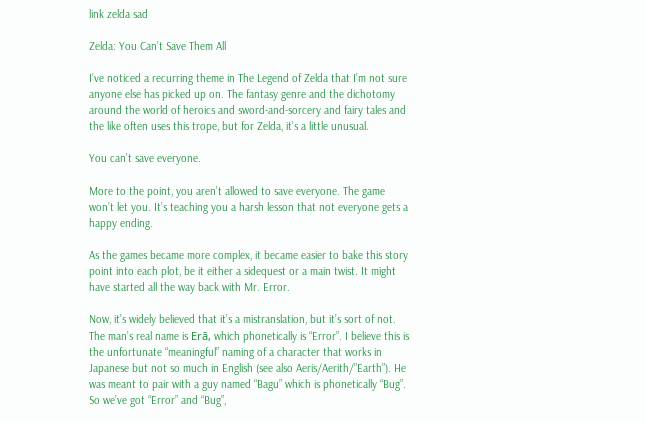link zelda sad

Zelda: You Can’t Save Them All

I’ve noticed a recurring theme in The Legend of Zelda that I’m not sure anyone else has picked up on. The fantasy genre and the dichotomy around the world of heroics and sword-and-sorcery and fairy tales and the like often uses this trope, but for Zelda, it’s a little unusual.

You can’t save everyone.

More to the point, you aren’t allowed to save everyone. The game won’t let you. It’s teaching you a harsh lesson that not everyone gets a happy ending.

As the games became more complex, it became easier to bake this story point into each plot, be it either a sidequest or a main twist. It might have started all the way back with Mr. Error.

Now, it’s widely believed that it’s a mistranslation, but it’s sort of not. The man’s real name is Erā, which phonetically is “Error”. I believe this is the unfortunate “meaningful” naming of a character that works in Japanese but not so much in English (see also Aeris/Aerith/”Earth”). He was meant to pair with a guy named “Bagu” which is phonetically “Bug”. So we’ve got “Error” and “Bug”,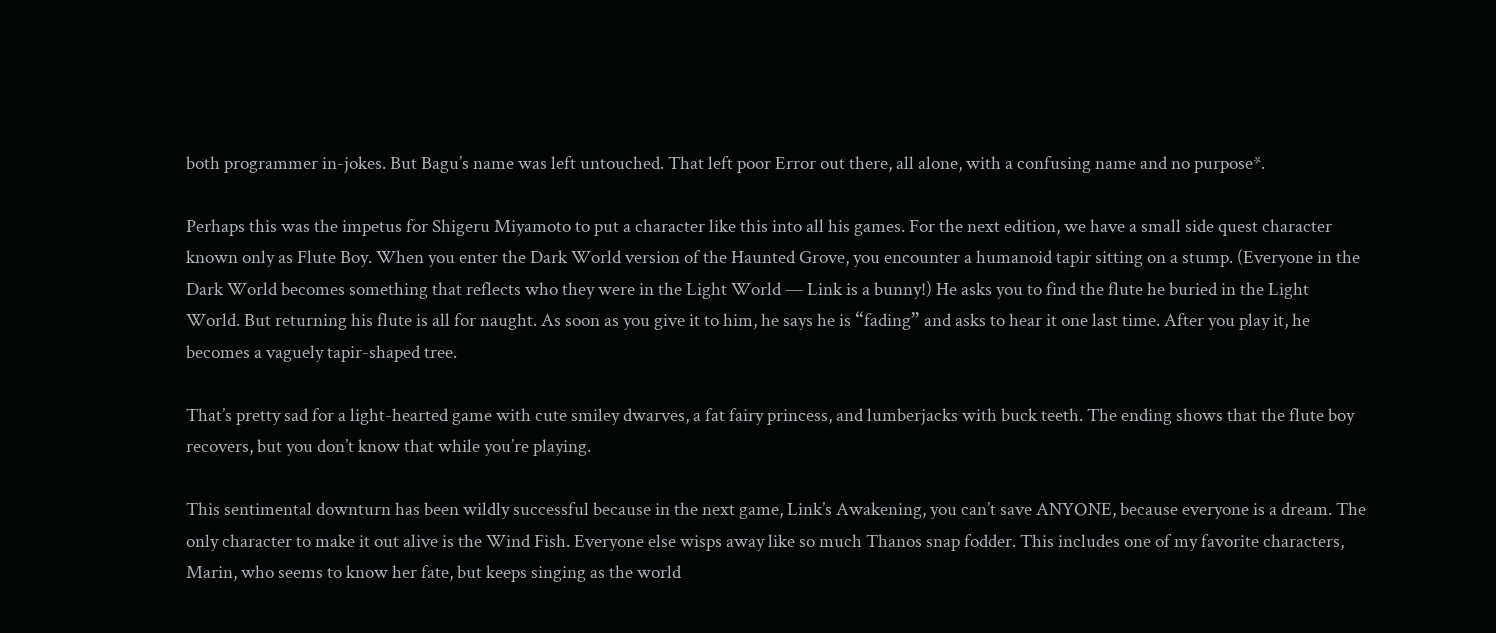both programmer in-jokes. But Bagu’s name was left untouched. That left poor Error out there, all alone, with a confusing name and no purpose*.

Perhaps this was the impetus for Shigeru Miyamoto to put a character like this into all his games. For the next edition, we have a small side quest character known only as Flute Boy. When you enter the Dark World version of the Haunted Grove, you encounter a humanoid tapir sitting on a stump. (Everyone in the Dark World becomes something that reflects who they were in the Light World — Link is a bunny!) He asks you to find the flute he buried in the Light World. But returning his flute is all for naught. As soon as you give it to him, he says he is “fading” and asks to hear it one last time. After you play it, he becomes a vaguely tapir-shaped tree.

That’s pretty sad for a light-hearted game with cute smiley dwarves, a fat fairy princess, and lumberjacks with buck teeth. The ending shows that the flute boy recovers, but you don’t know that while you’re playing.

This sentimental downturn has been wildly successful because in the next game, Link’s Awakening, you can’t save ANYONE, because everyone is a dream. The only character to make it out alive is the Wind Fish. Everyone else wisps away like so much Thanos snap fodder. This includes one of my favorite characters, Marin, who seems to know her fate, but keeps singing as the world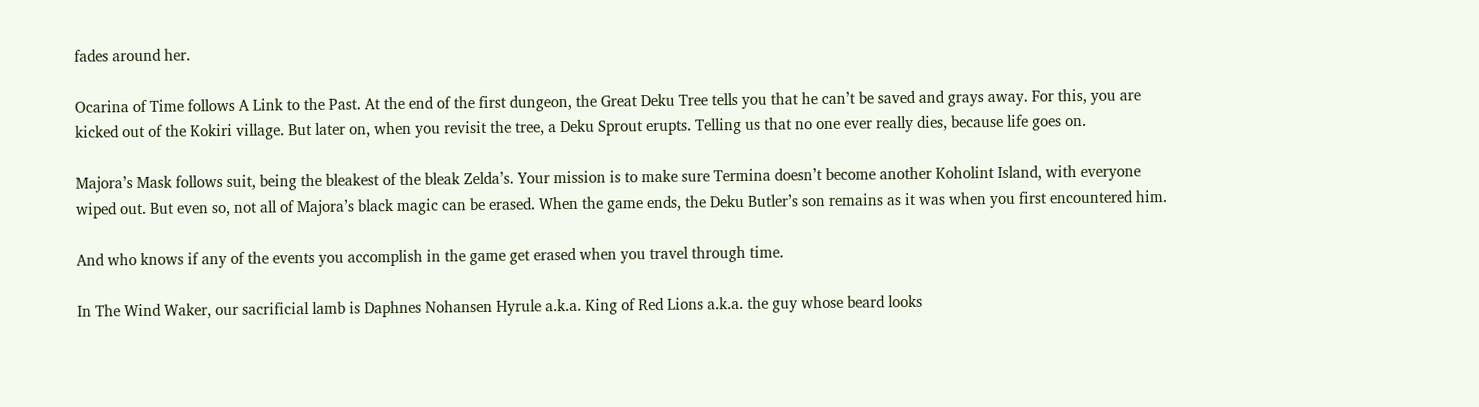fades around her.

Ocarina of Time follows A Link to the Past. At the end of the first dungeon, the Great Deku Tree tells you that he can’t be saved and grays away. For this, you are kicked out of the Kokiri village. But later on, when you revisit the tree, a Deku Sprout erupts. Telling us that no one ever really dies, because life goes on.

Majora’s Mask follows suit, being the bleakest of the bleak Zelda’s. Your mission is to make sure Termina doesn’t become another Koholint Island, with everyone wiped out. But even so, not all of Majora’s black magic can be erased. When the game ends, the Deku Butler’s son remains as it was when you first encountered him.

And who knows if any of the events you accomplish in the game get erased when you travel through time.

In The Wind Waker, our sacrificial lamb is Daphnes Nohansen Hyrule a.k.a. King of Red Lions a.k.a. the guy whose beard looks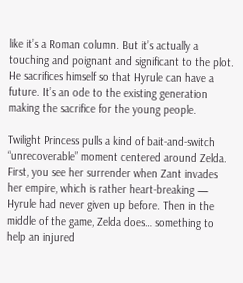like it’s a Roman column. But it’s actually a touching and poignant and significant to the plot. He sacrifices himself so that Hyrule can have a future. It’s an ode to the existing generation making the sacrifice for the young people.

Twilight Princess pulls a kind of bait-and-switch “unrecoverable” moment centered around Zelda. First, you see her surrender when Zant invades her empire, which is rather heart-breaking — Hyrule had never given up before. Then in the middle of the game, Zelda does… something to help an injured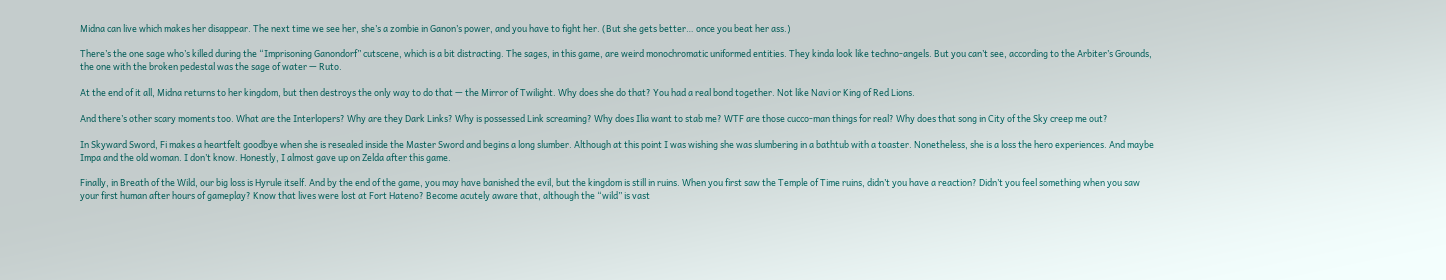Midna can live which makes her disappear. The next time we see her, she’s a zombie in Ganon’s power, and you have to fight her. (But she gets better… once you beat her ass.)

There’s the one sage who’s killed during the “Imprisoning Ganondorf” cutscene, which is a bit distracting. The sages, in this game, are weird monochromatic uniformed entities. They kinda look like techno-angels. But you can’t see, according to the Arbiter’s Grounds, the one with the broken pedestal was the sage of water — Ruto.

At the end of it all, Midna returns to her kingdom, but then destroys the only way to do that — the Mirror of Twilight. Why does she do that? You had a real bond together. Not like Navi or King of Red Lions.

And there’s other scary moments too. What are the Interlopers? Why are they Dark Links? Why is possessed Link screaming? Why does Ilia want to stab me? WTF are those cucco-man things for real? Why does that song in City of the Sky creep me out?

In Skyward Sword, Fi makes a heartfelt goodbye when she is resealed inside the Master Sword and begins a long slumber. Although at this point I was wishing she was slumbering in a bathtub with a toaster. Nonetheless, she is a loss the hero experiences. And maybe Impa and the old woman. I don’t know. Honestly, I almost gave up on Zelda after this game.

Finally, in Breath of the Wild, our big loss is Hyrule itself. And by the end of the game, you may have banished the evil, but the kingdom is still in ruins. When you first saw the Temple of Time ruins, didn’t you have a reaction? Didn’t you feel something when you saw your first human after hours of gameplay? Know that lives were lost at Fort Hateno? Become acutely aware that, although the “wild” is vast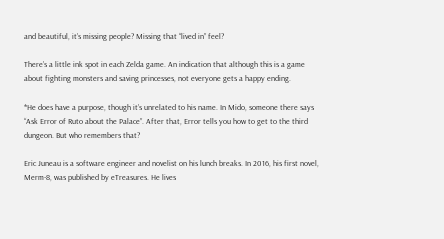and beautiful, it’s missing people? Missing that “lived in” feel?

There’s a little ink spot in each Zelda game. An indication that although this is a game about fighting monsters and saving princesses, not everyone gets a happy ending.

*He does have a purpose, though it’s unrelated to his name. In Mido, someone there says “Ask Error of Ruto about the Palace”. After that, Error tells you how to get to the third dungeon. But who remembers that?

Eric Juneau is a software engineer and novelist on his lunch breaks. In 2016, his first novel, Merm-8, was published by eTreasures. He lives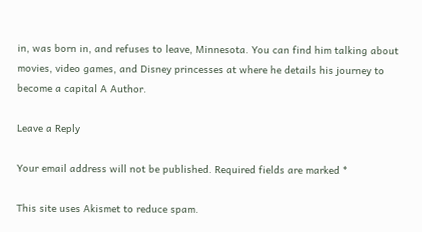in, was born in, and refuses to leave, Minnesota. You can find him talking about movies, video games, and Disney princesses at where he details his journey to become a capital A Author.

Leave a Reply

Your email address will not be published. Required fields are marked *

This site uses Akismet to reduce spam.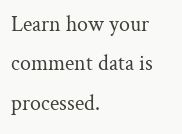Learn how your comment data is processed.